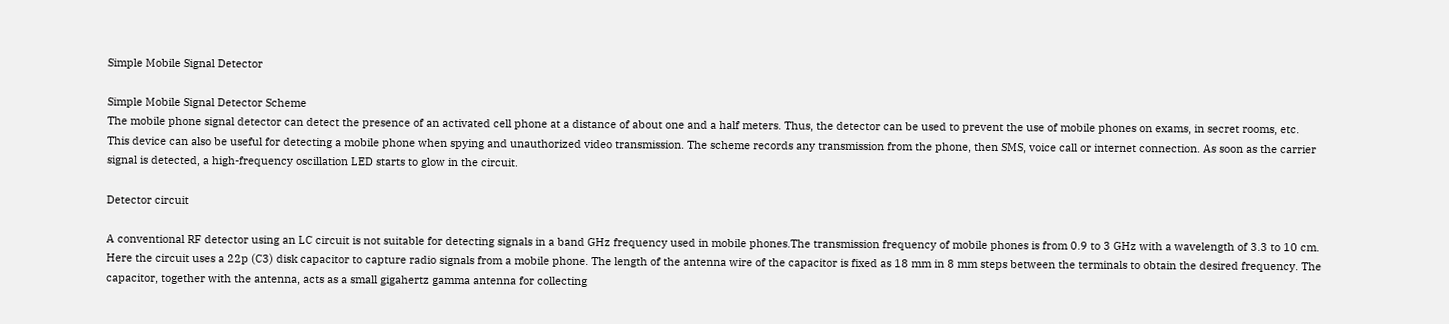Simple Mobile Signal Detector

Simple Mobile Signal Detector Scheme
The mobile phone signal detector can detect the presence of an activated cell phone at a distance of about one and a half meters. Thus, the detector can be used to prevent the use of mobile phones on exams, in secret rooms, etc. This device can also be useful for detecting a mobile phone when spying and unauthorized video transmission. The scheme records any transmission from the phone, then SMS, voice call or internet connection. As soon as the carrier signal is detected, a high-frequency oscillation LED starts to glow in the circuit.

Detector circuit

A conventional RF detector using an LC circuit is not suitable for detecting signals in a band GHz frequency used in mobile phones.The transmission frequency of mobile phones is from 0.9 to 3 GHz with a wavelength of 3.3 to 10 cm. Here the circuit uses a 22p (C3) disk capacitor to capture radio signals from a mobile phone. The length of the antenna wire of the capacitor is fixed as 18 mm in 8 mm steps between the terminals to obtain the desired frequency. The capacitor, together with the antenna, acts as a small gigahertz gamma antenna for collecting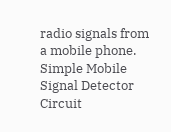radio signals from a mobile phone. Simple Mobile Signal Detector Circuit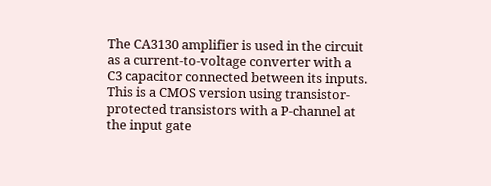The CA3130 amplifier is used in the circuit as a current-to-voltage converter with a C3 capacitor connected between its inputs. This is a CMOS version using transistor-protected transistors with a P-channel at the input gate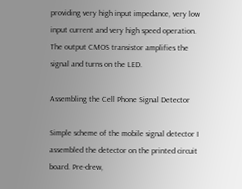providing very high input impedance, very low input current and very high speed operation. The output CMOS transistor amplifies the signal and turns on the LED.

Assembling the Cell Phone Signal Detector

Simple scheme of the mobile signal detector I assembled the detector on the printed circuit board. Pre-drew,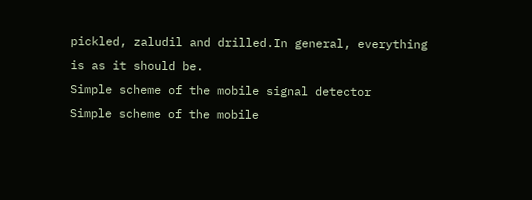pickled, zaludil and drilled.In general, everything is as it should be.
Simple scheme of the mobile signal detector
Simple scheme of the mobile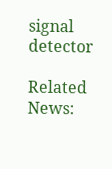signal detector

Related News: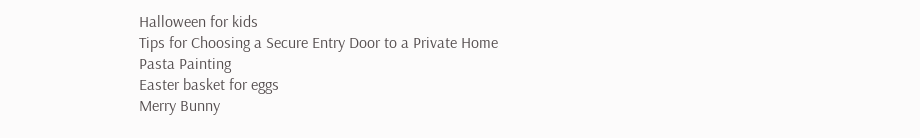Halloween for kids
Tips for Choosing a Secure Entry Door to a Private Home
Pasta Painting
Easter basket for eggs
Merry Bunny